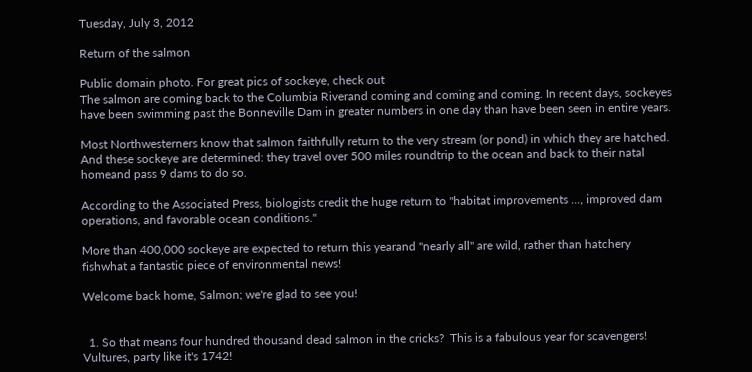Tuesday, July 3, 2012

Return of the salmon

Public domain photo. For great pics of sockeye, check out
The salmon are coming back to the Columbia Riverand coming and coming and coming. In recent days, sockeyes have been swimming past the Bonneville Dam in greater numbers in one day than have been seen in entire years.

Most Northwesterners know that salmon faithfully return to the very stream (or pond) in which they are hatched. And these sockeye are determined: they travel over 500 miles roundtrip to the ocean and back to their natal homeand pass 9 dams to do so.

According to the Associated Press, biologists credit the huge return to "habitat improvements ..., improved dam operations, and favorable ocean conditions."

More than 400,000 sockeye are expected to return this yearand "nearly all" are wild, rather than hatchery fishwhat a fantastic piece of environmental news!

Welcome back home, Salmon; we're glad to see you!


  1. So that means four hundred thousand dead salmon in the cricks?  This is a fabulous year for scavengers!  Vultures, party like it's 1742!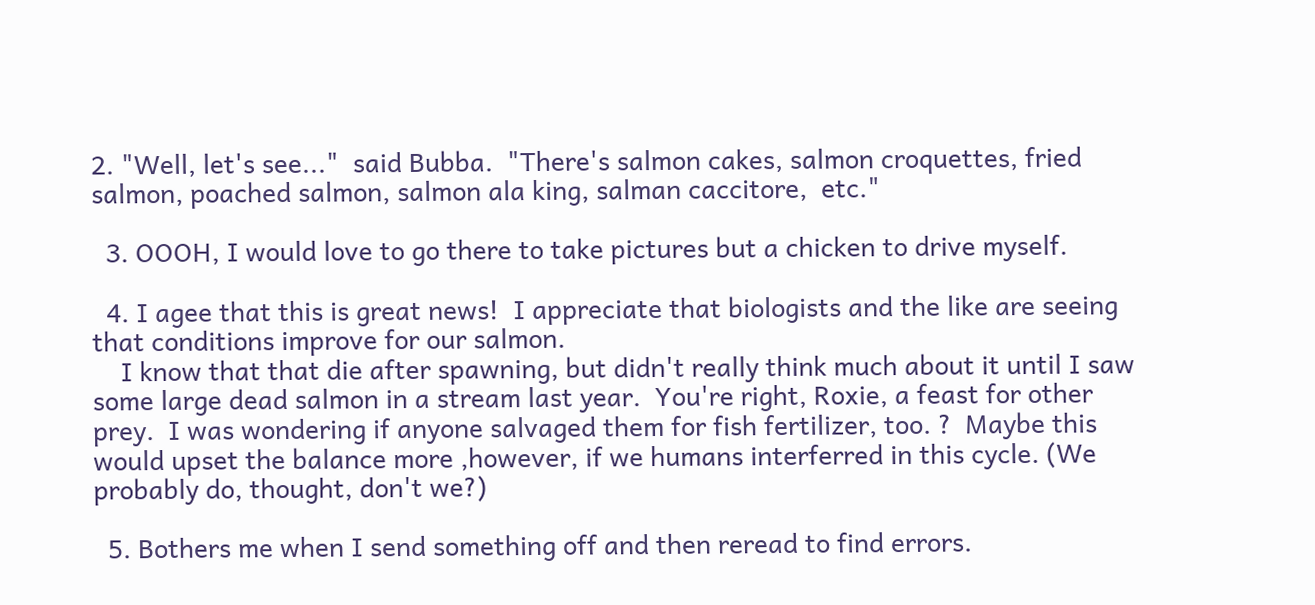2. "Well, let's see..."  said Bubba.  "There's salmon cakes, salmon croquettes, fried salmon, poached salmon, salmon ala king, salman caccitore,  etc."

  3. OOOH, I would love to go there to take pictures but a chicken to drive myself.

  4. I agee that this is great news!  I appreciate that biologists and the like are seeing that conditions improve for our salmon.
    I know that that die after spawning, but didn't really think much about it until I saw some large dead salmon in a stream last year.  You're right, Roxie, a feast for other prey.  I was wondering if anyone salvaged them for fish fertilizer, too. ?  Maybe this would upset the balance more ,however, if we humans interferred in this cycle. (We probably do, thought, don't we?)

  5. Bothers me when I send something off and then reread to find errors.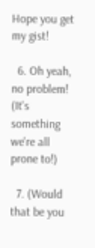Hope you get my gist!

  6. Oh yeah, no problem! (It's something we're all prone to!)

  7. (Would that be you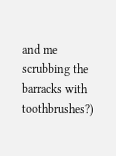and me scrubbing the barracks with toothbrushes?)